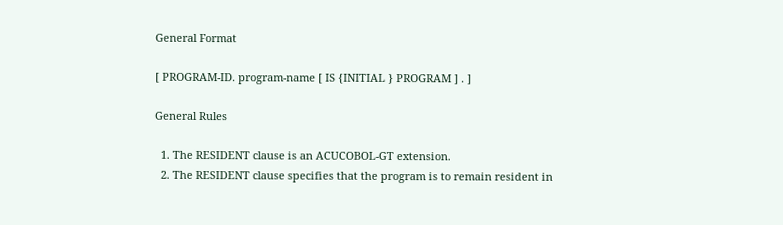General Format

[ PROGRAM-ID. program-name [ IS {INITIAL } PROGRAM ] . ]

General Rules

  1. The RESIDENT clause is an ACUCOBOL-GT extension.
  2. The RESIDENT clause specifies that the program is to remain resident in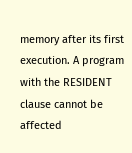memory after its first execution. A program with the RESIDENT clause cannot be affected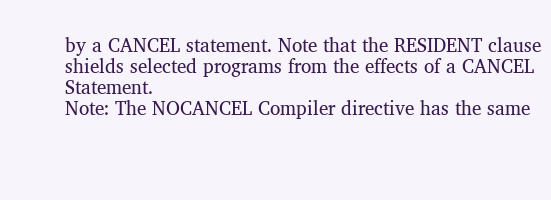by a CANCEL statement. Note that the RESIDENT clause shields selected programs from the effects of a CANCEL Statement.
Note: The NOCANCEL Compiler directive has the same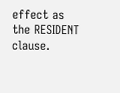effect as the RESIDENT clause.